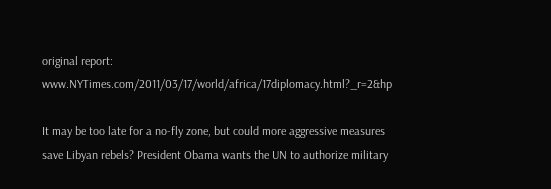original report: www.NYTimes.com/2011/03/17/world/africa/17diplomacy.html?_r=2&hp

It may be too late for a no-fly zone, but could more aggressive measures save Libyan rebels? President Obama wants the UN to authorize military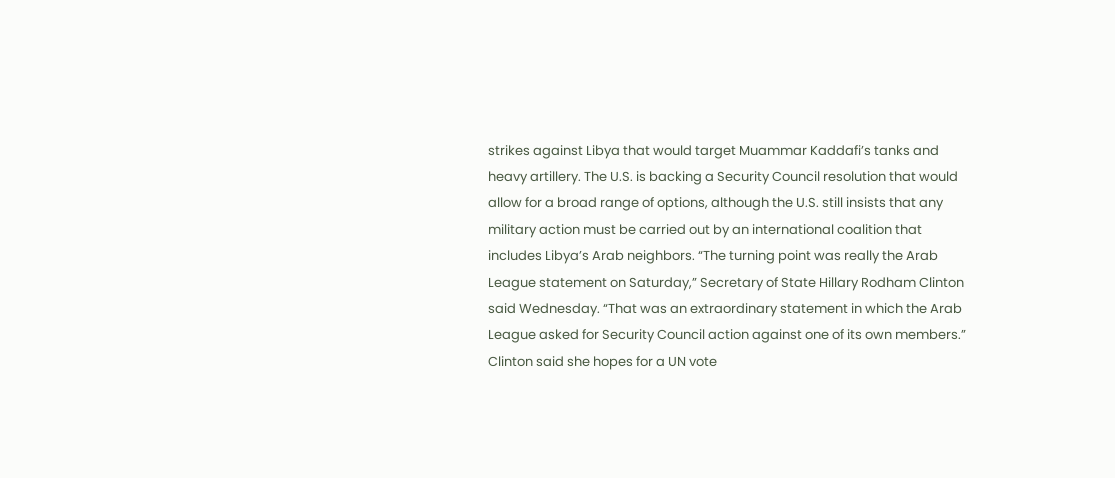strikes against Libya that would target Muammar Kaddafi’s tanks and heavy artillery. The U.S. is backing a Security Council resolution that would allow for a broad range of options, although the U.S. still insists that any military action must be carried out by an international coalition that includes Libya’s Arab neighbors. “The turning point was really the Arab League statement on Saturday,” Secretary of State Hillary Rodham Clinton said Wednesday. “That was an extraordinary statement in which the Arab League asked for Security Council action against one of its own members.” Clinton said she hopes for a UN vote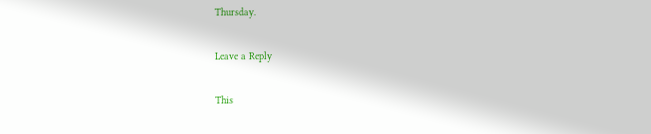Thursday.

Leave a Reply

This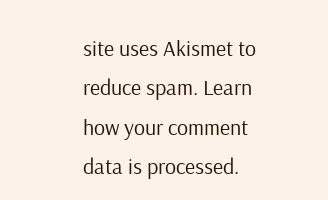site uses Akismet to reduce spam. Learn how your comment data is processed.